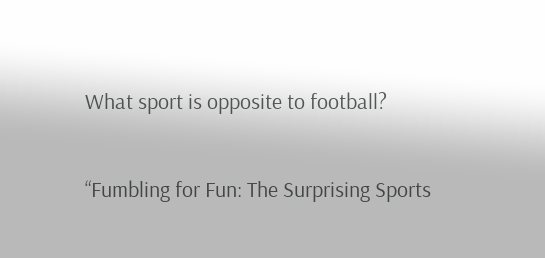What sport is opposite to football?

“Fumbling for Fun: The Surprising Sports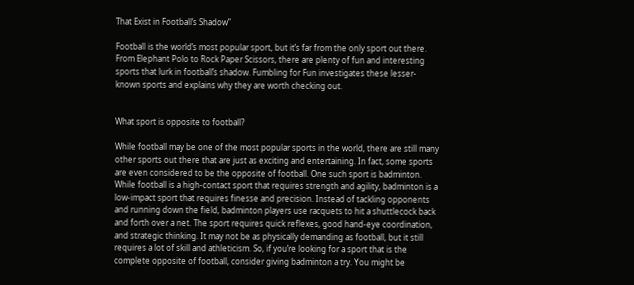That Exist in Football’s Shadow”

Football is the world’s most popular sport, but it’s far from the only sport out there. From Elephant Polo to Rock Paper Scissors, there are plenty of fun and interesting sports that lurk in football’s shadow. Fumbling for Fun investigates these lesser-known sports and explains why they are worth checking out.


What sport is opposite to football?

While football may be one of the most popular sports in the world, there are still many other sports out there that are just as exciting and entertaining. In fact, some sports are even considered to be the opposite of football. One such sport is badminton. While football is a high-contact sport that requires strength and agility, badminton is a low-impact sport that requires finesse and precision. Instead of tackling opponents and running down the field, badminton players use racquets to hit a shuttlecock back and forth over a net. The sport requires quick reflexes, good hand-eye coordination, and strategic thinking. It may not be as physically demanding as football, but it still requires a lot of skill and athleticism. So, if you’re looking for a sport that is the complete opposite of football, consider giving badminton a try. You might be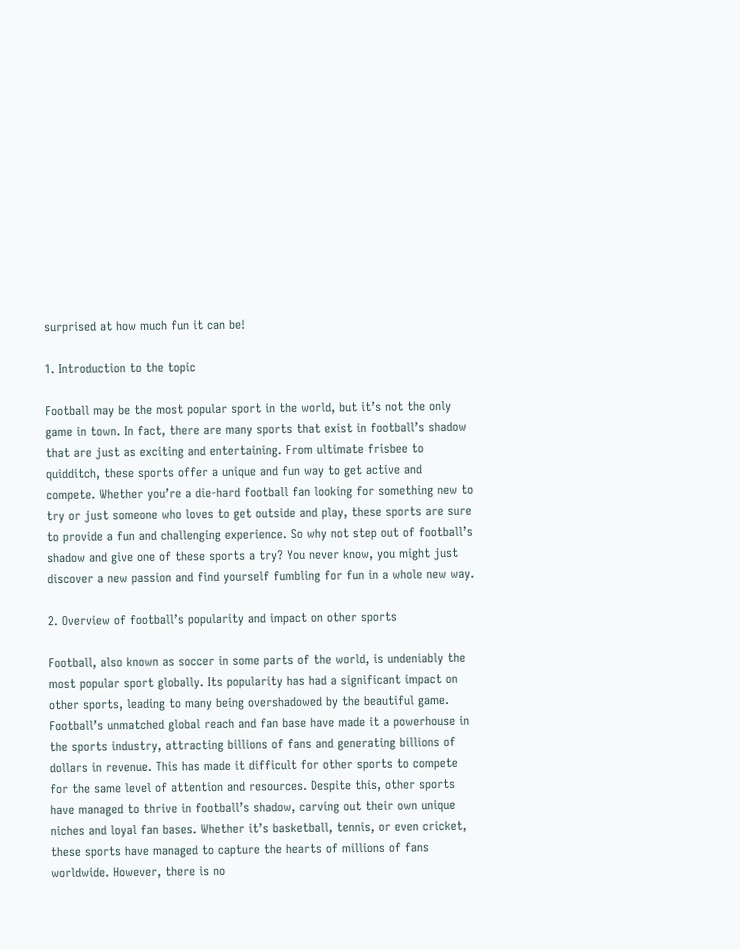surprised at how much fun it can be!

1. Introduction to the topic

Football may be the most popular sport in the world, but it’s not the only game in town. In fact, there are many sports that exist in football’s shadow that are just as exciting and entertaining. From ultimate frisbee to quidditch, these sports offer a unique and fun way to get active and compete. Whether you’re a die-hard football fan looking for something new to try or just someone who loves to get outside and play, these sports are sure to provide a fun and challenging experience. So why not step out of football’s shadow and give one of these sports a try? You never know, you might just discover a new passion and find yourself fumbling for fun in a whole new way.

2. Overview of football’s popularity and impact on other sports

Football, also known as soccer in some parts of the world, is undeniably the most popular sport globally. Its popularity has had a significant impact on other sports, leading to many being overshadowed by the beautiful game. Football’s unmatched global reach and fan base have made it a powerhouse in the sports industry, attracting billions of fans and generating billions of dollars in revenue. This has made it difficult for other sports to compete for the same level of attention and resources. Despite this, other sports have managed to thrive in football’s shadow, carving out their own unique niches and loyal fan bases. Whether it’s basketball, tennis, or even cricket, these sports have managed to capture the hearts of millions of fans worldwide. However, there is no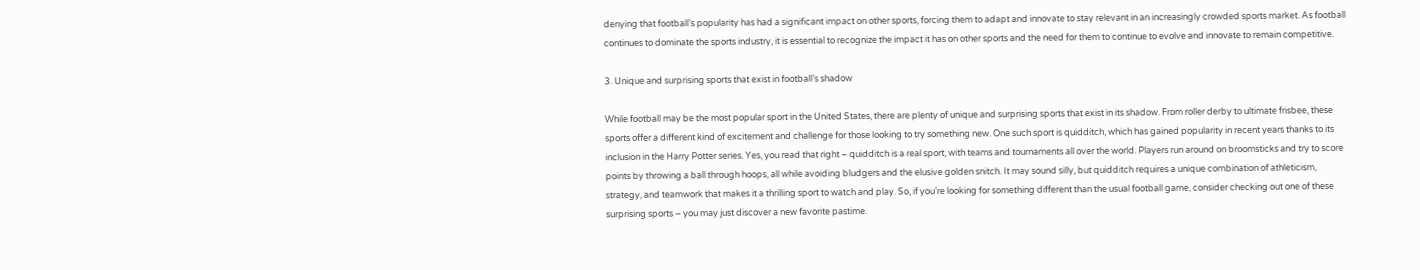denying that football’s popularity has had a significant impact on other sports, forcing them to adapt and innovate to stay relevant in an increasingly crowded sports market. As football continues to dominate the sports industry, it is essential to recognize the impact it has on other sports and the need for them to continue to evolve and innovate to remain competitive.

3. Unique and surprising sports that exist in football’s shadow

While football may be the most popular sport in the United States, there are plenty of unique and surprising sports that exist in its shadow. From roller derby to ultimate frisbee, these sports offer a different kind of excitement and challenge for those looking to try something new. One such sport is quidditch, which has gained popularity in recent years thanks to its inclusion in the Harry Potter series. Yes, you read that right – quidditch is a real sport, with teams and tournaments all over the world. Players run around on broomsticks and try to score points by throwing a ball through hoops, all while avoiding bludgers and the elusive golden snitch. It may sound silly, but quidditch requires a unique combination of athleticism, strategy, and teamwork that makes it a thrilling sport to watch and play. So, if you’re looking for something different than the usual football game, consider checking out one of these surprising sports – you may just discover a new favorite pastime.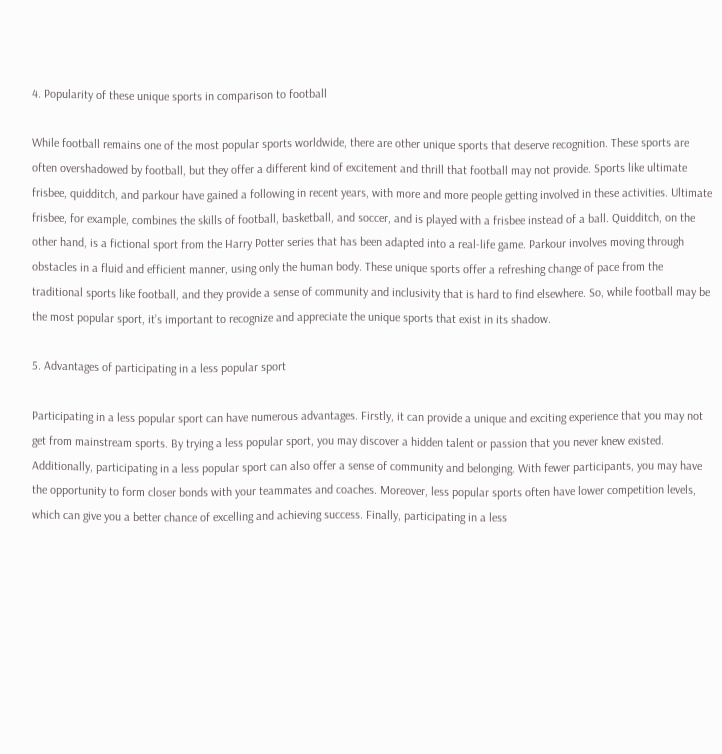4. Popularity of these unique sports in comparison to football

While football remains one of the most popular sports worldwide, there are other unique sports that deserve recognition. These sports are often overshadowed by football, but they offer a different kind of excitement and thrill that football may not provide. Sports like ultimate frisbee, quidditch, and parkour have gained a following in recent years, with more and more people getting involved in these activities. Ultimate frisbee, for example, combines the skills of football, basketball, and soccer, and is played with a frisbee instead of a ball. Quidditch, on the other hand, is a fictional sport from the Harry Potter series that has been adapted into a real-life game. Parkour involves moving through obstacles in a fluid and efficient manner, using only the human body. These unique sports offer a refreshing change of pace from the traditional sports like football, and they provide a sense of community and inclusivity that is hard to find elsewhere. So, while football may be the most popular sport, it’s important to recognize and appreciate the unique sports that exist in its shadow.

5. Advantages of participating in a less popular sport

Participating in a less popular sport can have numerous advantages. Firstly, it can provide a unique and exciting experience that you may not get from mainstream sports. By trying a less popular sport, you may discover a hidden talent or passion that you never knew existed. Additionally, participating in a less popular sport can also offer a sense of community and belonging. With fewer participants, you may have the opportunity to form closer bonds with your teammates and coaches. Moreover, less popular sports often have lower competition levels, which can give you a better chance of excelling and achieving success. Finally, participating in a less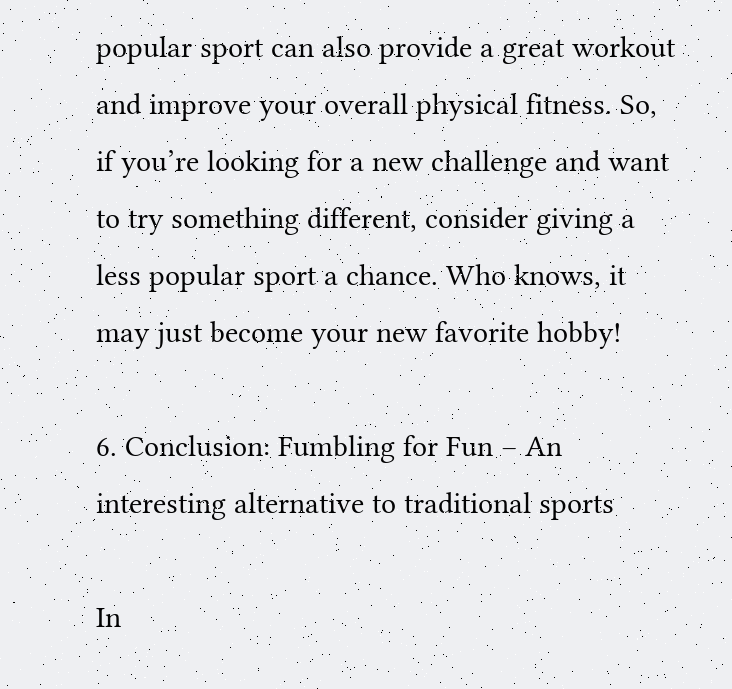popular sport can also provide a great workout and improve your overall physical fitness. So, if you’re looking for a new challenge and want to try something different, consider giving a less popular sport a chance. Who knows, it may just become your new favorite hobby!

6. Conclusion: Fumbling for Fun – An interesting alternative to traditional sports

In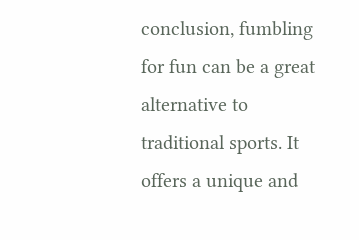conclusion, fumbling for fun can be a great alternative to traditional sports. It offers a unique and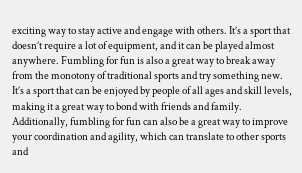exciting way to stay active and engage with others. It’s a sport that doesn’t require a lot of equipment, and it can be played almost anywhere. Fumbling for fun is also a great way to break away from the monotony of traditional sports and try something new. It’s a sport that can be enjoyed by people of all ages and skill levels, making it a great way to bond with friends and family. Additionally, fumbling for fun can also be a great way to improve your coordination and agility, which can translate to other sports and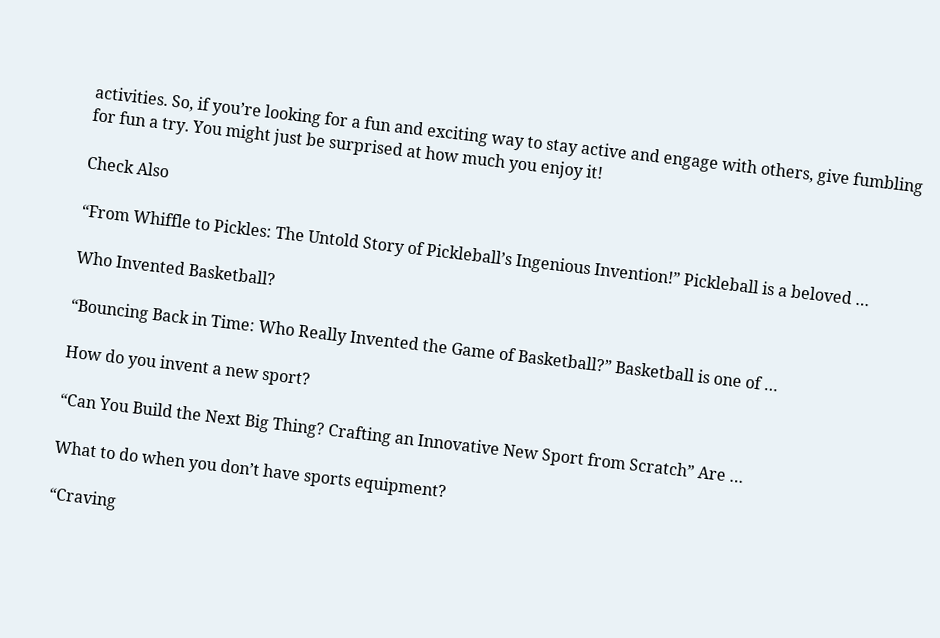activities. So, if you’re looking for a fun and exciting way to stay active and engage with others, give fumbling for fun a try. You might just be surprised at how much you enjoy it!

Check Also

“From Whiffle to Pickles: The Untold Story of Pickleball’s Ingenious Invention!” Pickleball is a beloved …

Who Invented Basketball?

“Bouncing Back in Time: Who Really Invented the Game of Basketball?” Basketball is one of …

How do you invent a new sport?

“Can You Build the Next Big Thing? Crafting an Innovative New Sport from Scratch” Are …

What to do when you don’t have sports equipment?

“Craving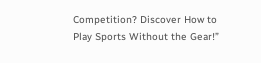Competition? Discover How to Play Sports Without the Gear!”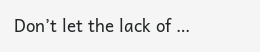Don’t let the lack of …